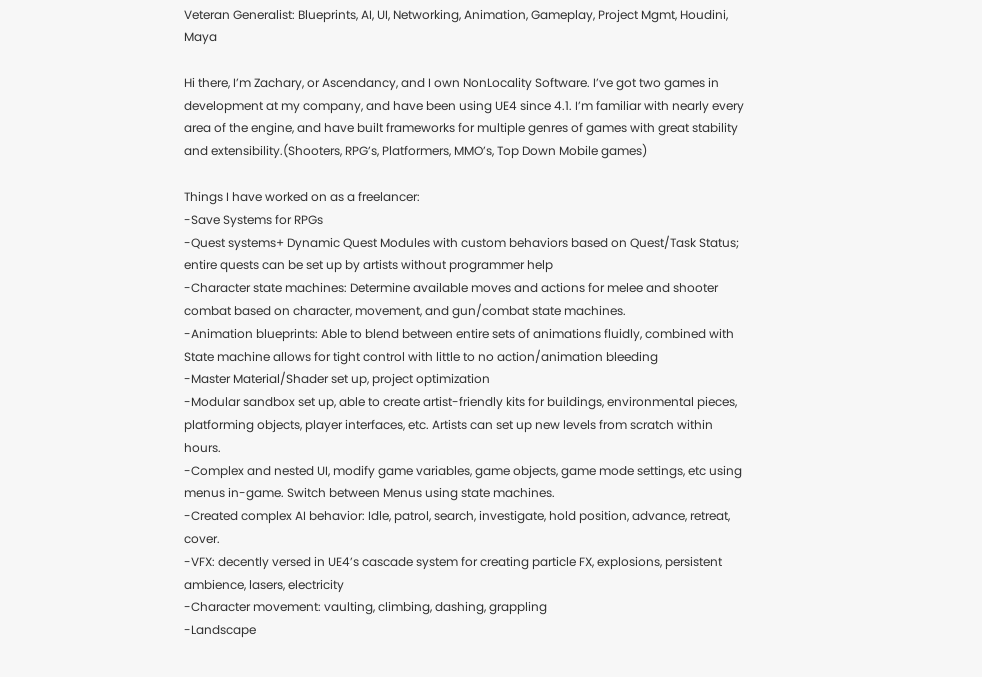Veteran Generalist: Blueprints, AI, UI, Networking, Animation, Gameplay, Project Mgmt, Houdini, Maya

Hi there, I’m Zachary, or Ascendancy, and I own NonLocality Software. I’ve got two games in development at my company, and have been using UE4 since 4.1. I’m familiar with nearly every area of the engine, and have built frameworks for multiple genres of games with great stability and extensibility.(Shooters, RPG’s, Platformers, MMO’s, Top Down Mobile games)

Things I have worked on as a freelancer:
-Save Systems for RPGs
-Quest systems+ Dynamic Quest Modules with custom behaviors based on Quest/Task Status; entire quests can be set up by artists without programmer help
-Character state machines: Determine available moves and actions for melee and shooter combat based on character, movement, and gun/combat state machines.
-Animation blueprints: Able to blend between entire sets of animations fluidly, combined with State machine allows for tight control with little to no action/animation bleeding
-Master Material/Shader set up, project optimization
-Modular sandbox set up, able to create artist-friendly kits for buildings, environmental pieces, platforming objects, player interfaces, etc. Artists can set up new levels from scratch within hours.
-Complex and nested UI, modify game variables, game objects, game mode settings, etc using menus in-game. Switch between Menus using state machines.
-Created complex AI behavior: Idle, patrol, search, investigate, hold position, advance, retreat, cover.
-VFX: decently versed in UE4’s cascade system for creating particle FX, explosions, persistent ambience, lasers, electricity
-Character movement: vaulting, climbing, dashing, grappling
-Landscape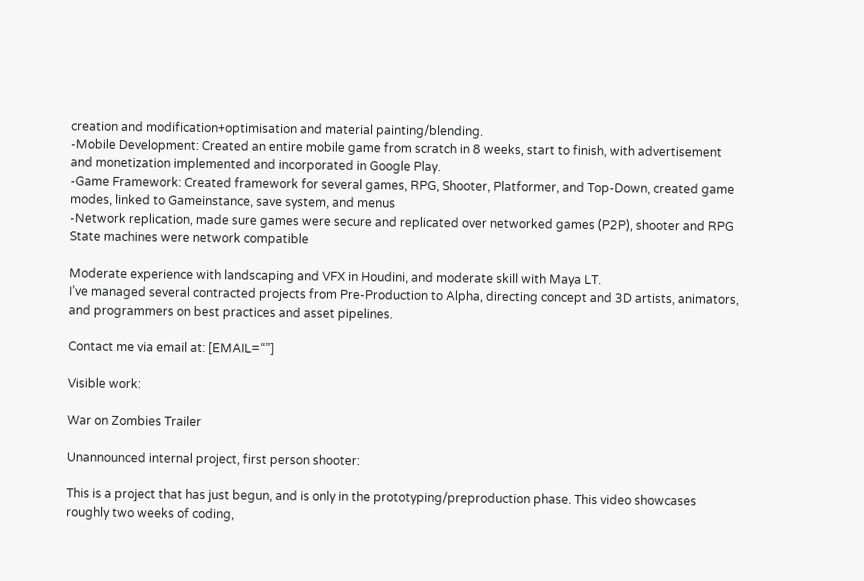creation and modification+optimisation and material painting/blending.
-Mobile Development: Created an entire mobile game from scratch in 8 weeks, start to finish, with advertisement and monetization implemented and incorporated in Google Play.
-Game Framework: Created framework for several games, RPG, Shooter, Platformer, and Top-Down, created game modes, linked to Gameinstance, save system, and menus
-Network replication, made sure games were secure and replicated over networked games (P2P), shooter and RPG State machines were network compatible

Moderate experience with landscaping and VFX in Houdini, and moderate skill with Maya LT.
I’ve managed several contracted projects from Pre-Production to Alpha, directing concept and 3D artists, animators, and programmers on best practices and asset pipelines.

Contact me via email at: [EMAIL=“”]

Visible work:

War on Zombies Trailer

Unannounced internal project, first person shooter:

This is a project that has just begun, and is only in the prototyping/preproduction phase. This video showcases roughly two weeks of coding,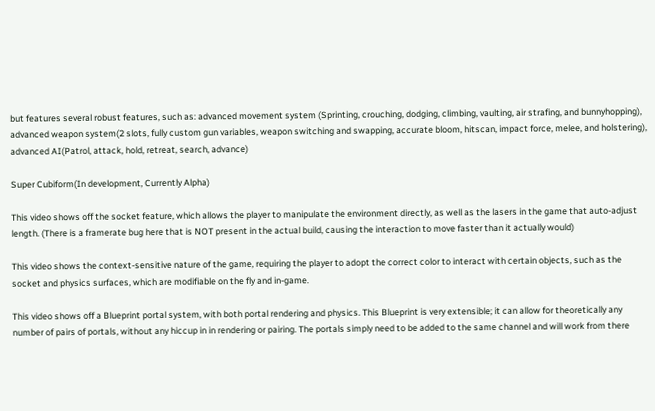but features several robust features, such as: advanced movement system (Sprinting, crouching, dodging, climbing, vaulting, air strafing, and bunnyhopping), advanced weapon system(2 slots, fully custom gun variables, weapon switching and swapping, accurate bloom, hitscan, impact force, melee, and holstering), advanced AI(Patrol, attack, hold, retreat, search, advance)

Super Cubiform(In development, Currently Alpha)

This video shows off the socket feature, which allows the player to manipulate the environment directly, as well as the lasers in the game that auto-adjust length. (There is a framerate bug here that is NOT present in the actual build, causing the interaction to move faster than it actually would)

This video shows the context-sensitive nature of the game, requiring the player to adopt the correct color to interact with certain objects, such as the socket and physics surfaces, which are modifiable on the fly and in-game.

This video shows off a Blueprint portal system, with both portal rendering and physics. This Blueprint is very extensible; it can allow for theoretically any number of pairs of portals, without any hiccup in in rendering or pairing. The portals simply need to be added to the same channel and will work from there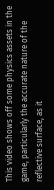This video shows off some physics assets in the game, particularly the accurate nature of the reflective surface, as it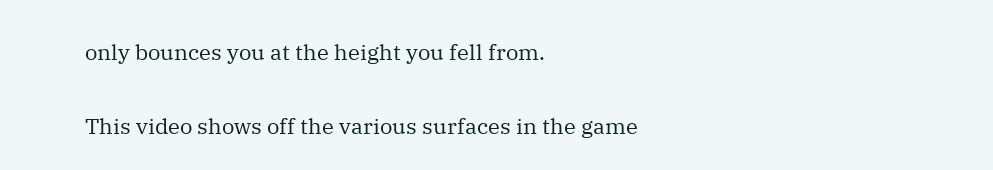only bounces you at the height you fell from.

This video shows off the various surfaces in the game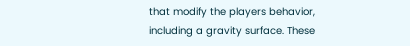that modify the players behavior, including a gravity surface. These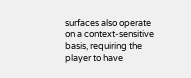surfaces also operate on a context-sensitive basis, requiring the player to have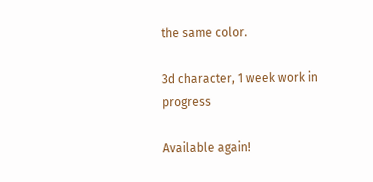the same color.

3d character, 1 week work in progress

Available again!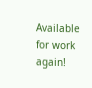Available for work again!